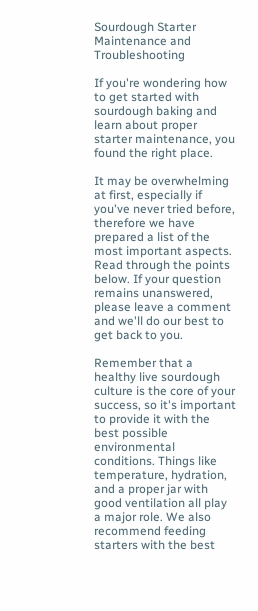Sourdough Starter Maintenance and Troubleshooting

If you're wondering how to get started with sourdough baking and learn about proper starter maintenance, you found the right place.

It may be overwhelming at first, especially if you've never tried before, therefore we have prepared a list of the most important aspects. Read through the points below. If your question remains unanswered, please leave a comment and we'll do our best to get back to you.

Remember that a healthy live sourdough culture is the core of your success, so it's important to provide it with the best possible environmental conditions. Things like temperature, hydration, and a proper jar with good ventilation all play a major role. We also recommend feeding starters with the best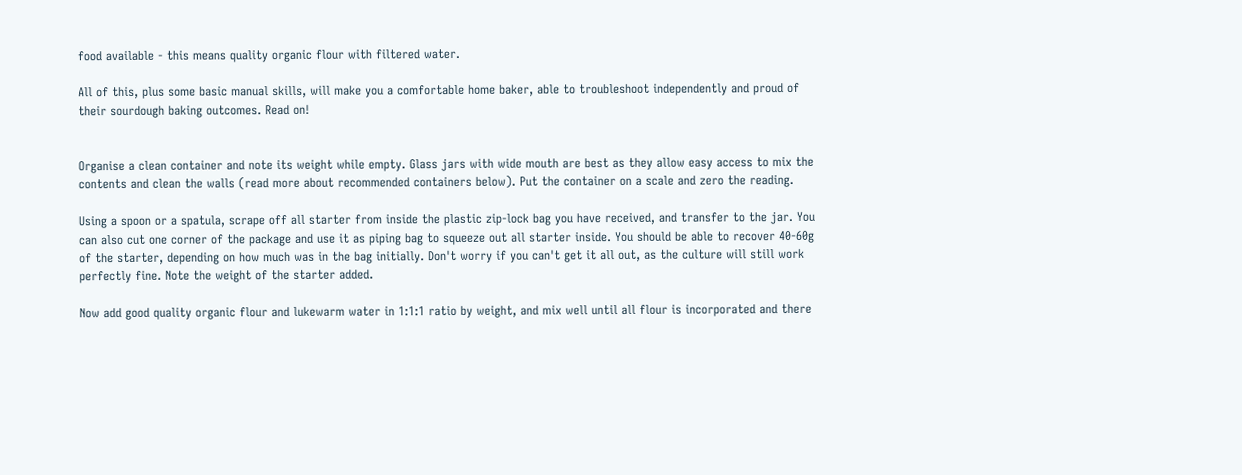food available - this means quality organic flour with filtered water.

All of this, plus some basic manual skills, will make you a comfortable home baker, able to troubleshoot independently and proud of their sourdough baking outcomes. Read on!


Organise a clean container and note its weight while empty. Glass jars with wide mouth are best as they allow easy access to mix the contents and clean the walls (read more about recommended containers below). Put the container on a scale and zero the reading.

Using a spoon or a spatula, scrape off all starter from inside the plastic zip-lock bag you have received, and transfer to the jar. You can also cut one corner of the package and use it as piping bag to squeeze out all starter inside. You should be able to recover 40-60g of the starter, depending on how much was in the bag initially. Don't worry if you can't get it all out, as the culture will still work perfectly fine. Note the weight of the starter added.

Now add good quality organic flour and lukewarm water in 1:1:1 ratio by weight, and mix well until all flour is incorporated and there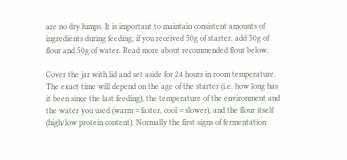are no dry lumps. It is important to maintain consistent amounts of ingredients during feeding; if you received 50g of starter, add 50g of flour and 50g of water. Read more about recommended flour below.

Cover the jar with lid and set aside for 24 hours in room temperature. The exact time will depend on the age of the starter (i.e. how long has it been since the last feeding), the temperature of the environment and the water you used (warm = faster, cool = slower), and the flour itself (high/low protein content). Normally the first signs of fermentation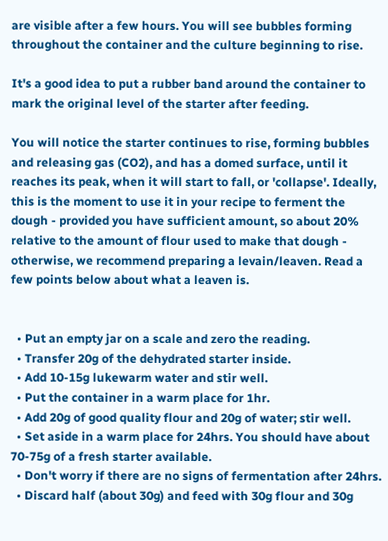are visible after a few hours. You will see bubbles forming throughout the container and the culture beginning to rise.

It's a good idea to put a rubber band around the container to mark the original level of the starter after feeding.

You will notice the starter continues to rise, forming bubbles and releasing gas (CO2), and has a domed surface, until it reaches its peak, when it will start to fall, or 'collapse'. Ideally, this is the moment to use it in your recipe to ferment the dough - provided you have sufficient amount, so about 20% relative to the amount of flour used to make that dough - otherwise, we recommend preparing a levain/leaven. Read a few points below about what a leaven is.


  • Put an empty jar on a scale and zero the reading.
  • Transfer 20g of the dehydrated starter inside.
  • Add 10-15g lukewarm water and stir well.
  • Put the container in a warm place for 1hr.
  • Add 20g of good quality flour and 20g of water; stir well.
  • Set aside in a warm place for 24hrs. You should have about 70-75g of a fresh starter available.
  • Don't worry if there are no signs of fermentation after 24hrs.
  • Discard half (about 30g) and feed with 30g flour and 30g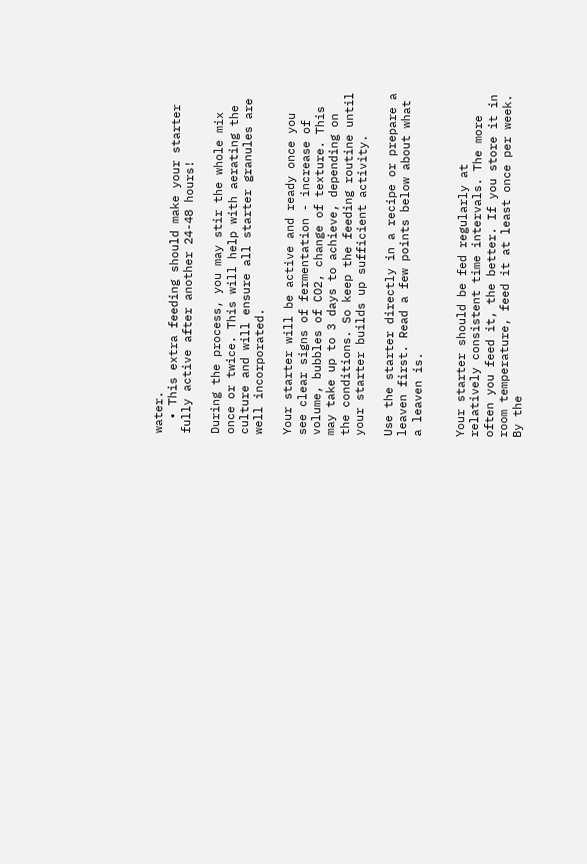water.
  • This extra feeding should make your starter fully active after another 24-48 hours!

During the process, you may stir the whole mix once or twice. This will help with aerating the culture and will ensure all starter granules are well incorporated.

Your starter will be active and ready once you see clear signs of fermentation - increase of volume, bubbles of CO2, change of texture. This may take up to 3 days to achieve, depending on the conditions. So keep the feeding routine until your starter builds up sufficient activity.

Use the starter directly in a recipe or prepare a leaven first. Read a few points below about what a leaven is.


Your starter should be fed regularly at relatively consistent time intervals. The more often you feed it, the better. If you store it in room temperature, feed it at least once per week. By the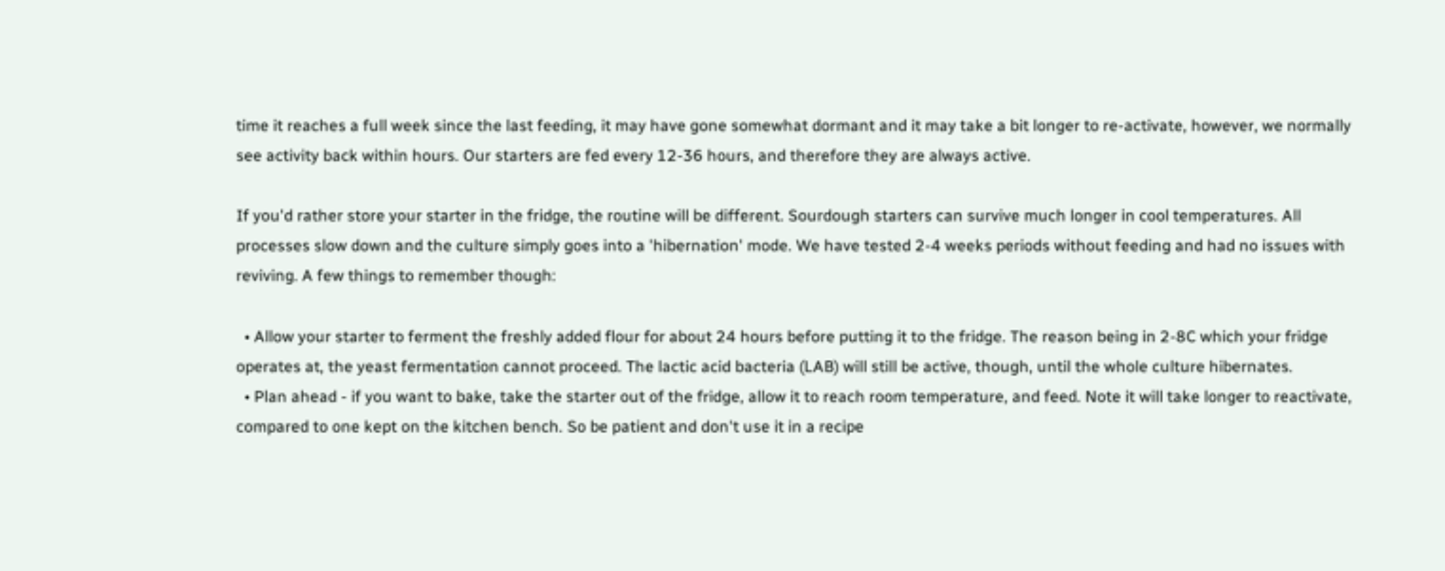time it reaches a full week since the last feeding, it may have gone somewhat dormant and it may take a bit longer to re-activate, however, we normally see activity back within hours. Our starters are fed every 12-36 hours, and therefore they are always active.

If you'd rather store your starter in the fridge, the routine will be different. Sourdough starters can survive much longer in cool temperatures. All processes slow down and the culture simply goes into a 'hibernation' mode. We have tested 2-4 weeks periods without feeding and had no issues with reviving. A few things to remember though:

  • Allow your starter to ferment the freshly added flour for about 24 hours before putting it to the fridge. The reason being in 2-8C which your fridge operates at, the yeast fermentation cannot proceed. The lactic acid bacteria (LAB) will still be active, though, until the whole culture hibernates.
  • Plan ahead - if you want to bake, take the starter out of the fridge, allow it to reach room temperature, and feed. Note it will take longer to reactivate, compared to one kept on the kitchen bench. So be patient and don't use it in a recipe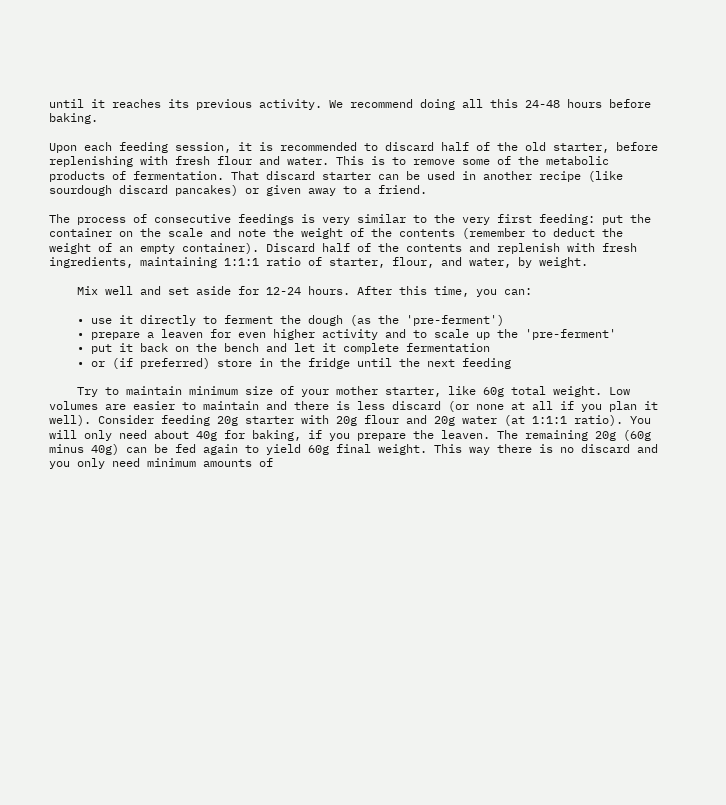until it reaches its previous activity. We recommend doing all this 24-48 hours before baking.

Upon each feeding session, it is recommended to discard half of the old starter, before replenishing with fresh flour and water. This is to remove some of the metabolic products of fermentation. That discard starter can be used in another recipe (like sourdough discard pancakes) or given away to a friend.

The process of consecutive feedings is very similar to the very first feeding: put the container on the scale and note the weight of the contents (remember to deduct the weight of an empty container). Discard half of the contents and replenish with fresh ingredients, maintaining 1:1:1 ratio of starter, flour, and water, by weight.

    Mix well and set aside for 12-24 hours. After this time, you can:

    • use it directly to ferment the dough (as the 'pre-ferment')
    • prepare a leaven for even higher activity and to scale up the 'pre-ferment'
    • put it back on the bench and let it complete fermentation
    • or (if preferred) store in the fridge until the next feeding

    Try to maintain minimum size of your mother starter, like 60g total weight. Low volumes are easier to maintain and there is less discard (or none at all if you plan it well). Consider feeding 20g starter with 20g flour and 20g water (at 1:1:1 ratio). You will only need about 40g for baking, if you prepare the leaven. The remaining 20g (60g minus 40g) can be fed again to yield 60g final weight. This way there is no discard and you only need minimum amounts of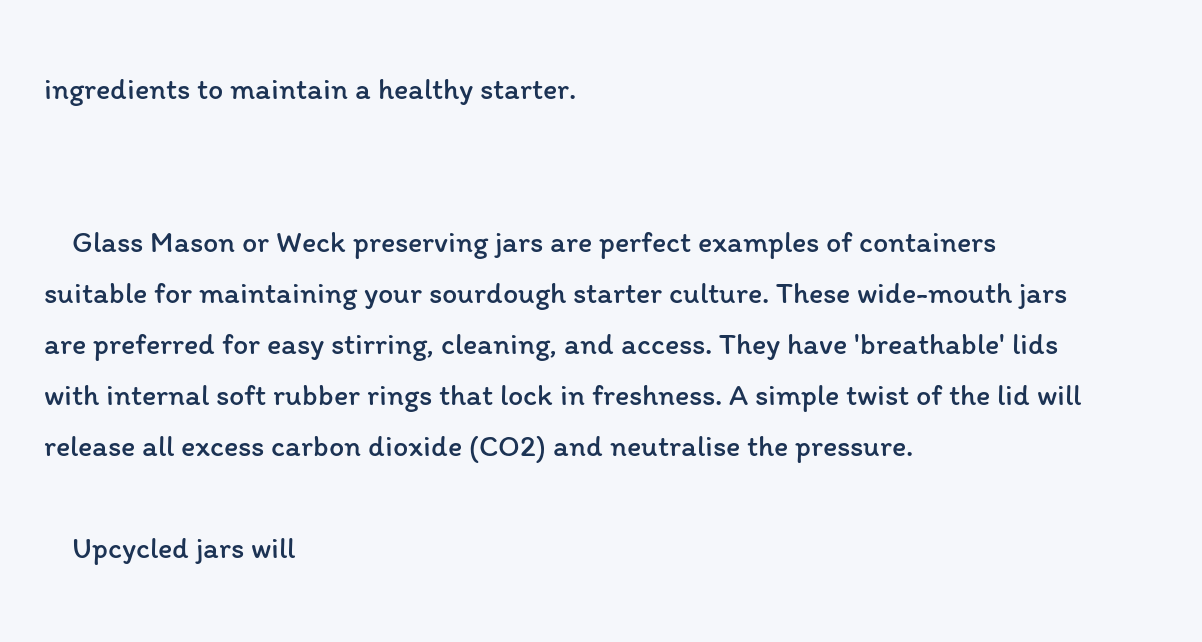ingredients to maintain a healthy starter.


    Glass Mason or Weck preserving jars are perfect examples of containers suitable for maintaining your sourdough starter culture. These wide-mouth jars are preferred for easy stirring, cleaning, and access. They have 'breathable' lids with internal soft rubber rings that lock in freshness. A simple twist of the lid will release all excess carbon dioxide (CO2) and neutralise the pressure.

    Upcycled jars will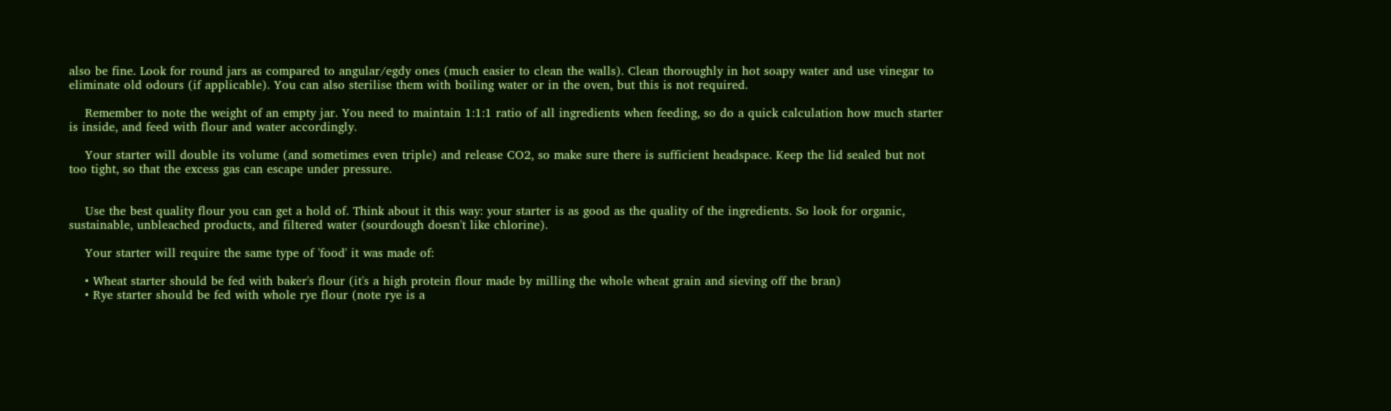also be fine. Look for round jars as compared to angular/egdy ones (much easier to clean the walls). Clean thoroughly in hot soapy water and use vinegar to eliminate old odours (if applicable). You can also sterilise them with boiling water or in the oven, but this is not required.

    Remember to note the weight of an empty jar. You need to maintain 1:1:1 ratio of all ingredients when feeding, so do a quick calculation how much starter is inside, and feed with flour and water accordingly.

    Your starter will double its volume (and sometimes even triple) and release CO2, so make sure there is sufficient headspace. Keep the lid sealed but not too tight, so that the excess gas can escape under pressure.


    Use the best quality flour you can get a hold of. Think about it this way: your starter is as good as the quality of the ingredients. So look for organic, sustainable, unbleached products, and filtered water (sourdough doesn't like chlorine).

    Your starter will require the same type of 'food' it was made of:

    • Wheat starter should be fed with baker's flour (it's a high protein flour made by milling the whole wheat grain and sieving off the bran)
    • Rye starter should be fed with whole rye flour (note rye is a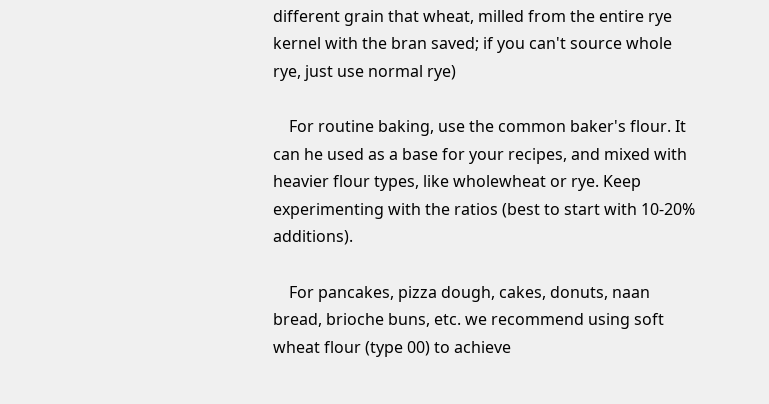different grain that wheat, milled from the entire rye kernel with the bran saved; if you can't source whole rye, just use normal rye)

    For routine baking, use the common baker's flour. It can he used as a base for your recipes, and mixed with heavier flour types, like wholewheat or rye. Keep experimenting with the ratios (best to start with 10-20% additions).

    For pancakes, pizza dough, cakes, donuts, naan bread, brioche buns, etc. we recommend using soft wheat flour (type 00) to achieve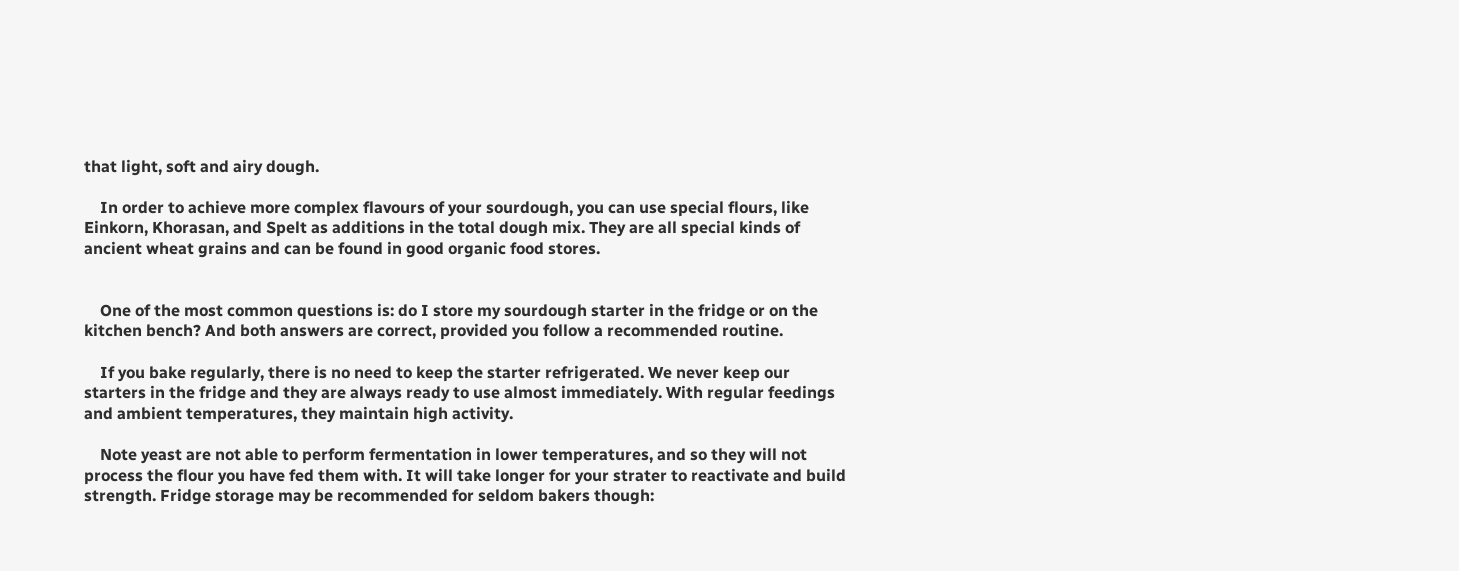that light, soft and airy dough.

    In order to achieve more complex flavours of your sourdough, you can use special flours, like Einkorn, Khorasan, and Spelt as additions in the total dough mix. They are all special kinds of ancient wheat grains and can be found in good organic food stores.


    One of the most common questions is: do I store my sourdough starter in the fridge or on the kitchen bench? And both answers are correct, provided you follow a recommended routine.

    If you bake regularly, there is no need to keep the starter refrigerated. We never keep our starters in the fridge and they are always ready to use almost immediately. With regular feedings and ambient temperatures, they maintain high activity.

    Note yeast are not able to perform fermentation in lower temperatures, and so they will not process the flour you have fed them with. It will take longer for your strater to reactivate and build strength. Fridge storage may be recommended for seldom bakers though: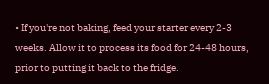• If you're not baking, feed your starter every 2-3 weeks. Allow it to process its food for 24-48 hours, prior to putting it back to the fridge.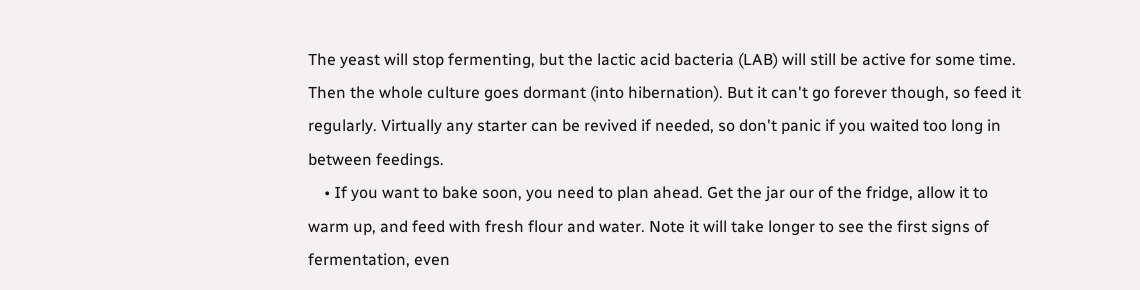The yeast will stop fermenting, but the lactic acid bacteria (LAB) will still be active for some time. Then the whole culture goes dormant (into hibernation). But it can't go forever though, so feed it regularly. Virtually any starter can be revived if needed, so don't panic if you waited too long in between feedings.
    • If you want to bake soon, you need to plan ahead. Get the jar our of the fridge, allow it to warm up, and feed with fresh flour and water. Note it will take longer to see the first signs of fermentation, even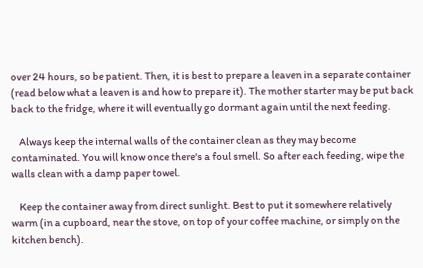over 24 hours, so be patient. Then, it is best to prepare a leaven in a separate container (read below what a leaven is and how to prepare it). The mother starter may be put back back to the fridge, where it will eventually go dormant again until the next feeding.

    Always keep the internal walls of the container clean as they may become contaminated. You will know once there's a foul smell. So after each feeding, wipe the walls clean with a damp paper towel.

    Keep the container away from direct sunlight. Best to put it somewhere relatively warm (in a cupboard, near the stove, on top of your coffee machine, or simply on the kitchen bench).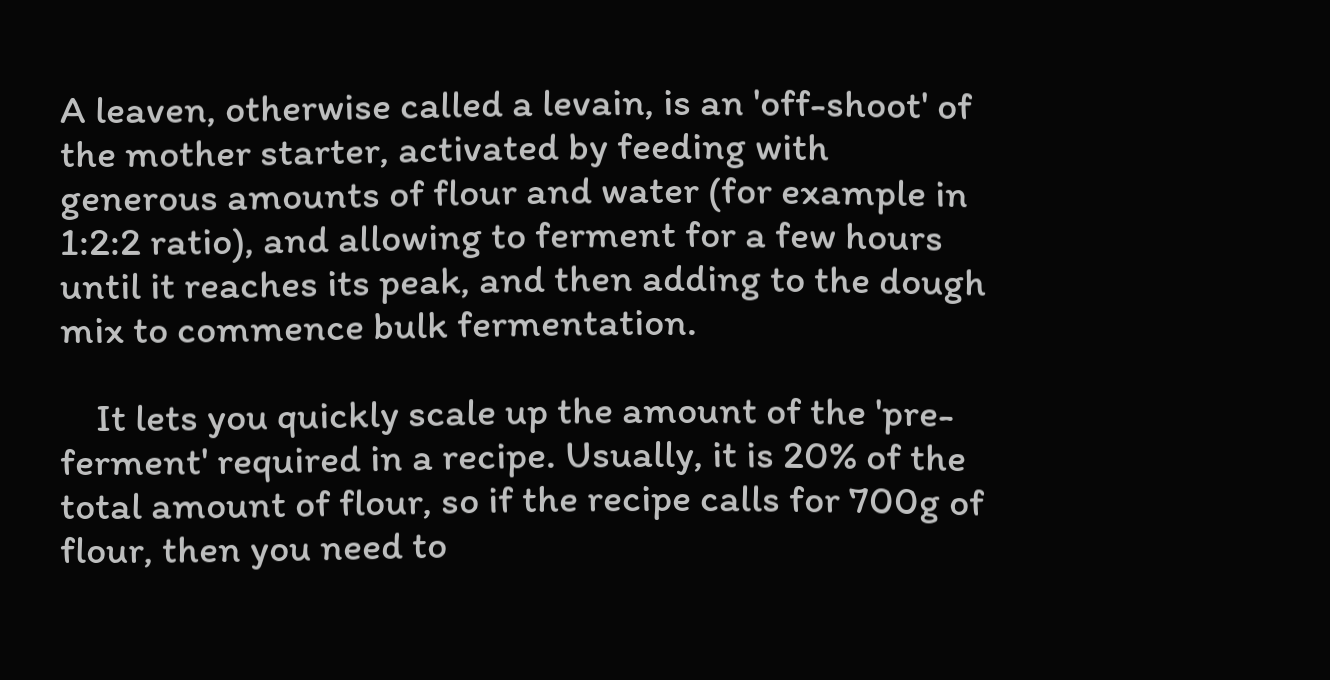A leaven, otherwise called a levain, is an 'off-shoot' of the mother starter, activated by feeding with generous amounts of flour and water (for example in 1:2:2 ratio), and allowing to ferment for a few hours until it reaches its peak, and then adding to the dough mix to commence bulk fermentation.

    It lets you quickly scale up the amount of the 'pre-ferment' required in a recipe. Usually, it is 20% of the total amount of flour, so if the recipe calls for 700g of flour, then you need to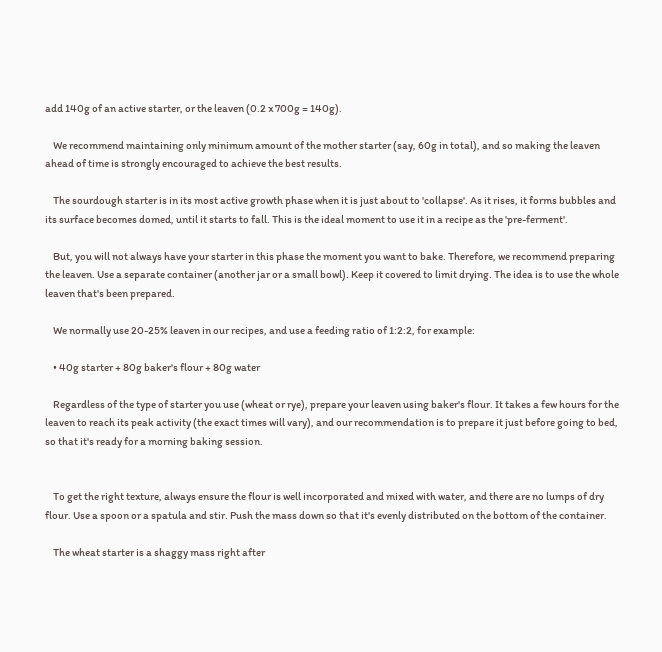add 140g of an active starter, or the leaven (0.2 x 700g = 140g).

    We recommend maintaining only minimum amount of the mother starter (say, 60g in total), and so making the leaven ahead of time is strongly encouraged to achieve the best results.

    The sourdough starter is in its most active growth phase when it is just about to 'collapse'. As it rises, it forms bubbles and its surface becomes domed, until it starts to fall. This is the ideal moment to use it in a recipe as the 'pre-ferment'.

    But, you will not always have your starter in this phase the moment you want to bake. Therefore, we recommend preparing the leaven. Use a separate container (another jar or a small bowl). Keep it covered to limit drying. The idea is to use the whole leaven that's been prepared.

    We normally use 20-25% leaven in our recipes, and use a feeding ratio of 1:2:2, for example:

    • 40g starter + 80g baker's flour + 80g water

    Regardless of the type of starter you use (wheat or rye), prepare your leaven using baker's flour. It takes a few hours for the leaven to reach its peak activity (the exact times will vary), and our recommendation is to prepare it just before going to bed, so that it's ready for a morning baking session.


    To get the right texture, always ensure the flour is well incorporated and mixed with water, and there are no lumps of dry flour. Use a spoon or a spatula and stir. Push the mass down so that it's evenly distributed on the bottom of the container.

    The wheat starter is a shaggy mass right after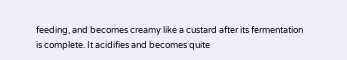feeding, and becomes creamy like a custard after its fermentation is complete. It acidifies and becomes quite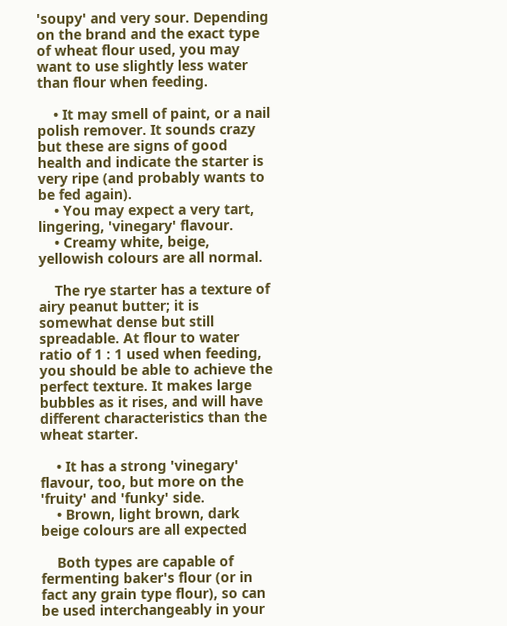'soupy' and very sour. Depending on the brand and the exact type of wheat flour used, you may want to use slightly less water than flour when feeding.

    • It may smell of paint, or a nail polish remover. It sounds crazy but these are signs of good health and indicate the starter is very ripe (and probably wants to be fed again).
    • You may expect a very tart, lingering, 'vinegary' flavour.
    • Creamy white, beige, yellowish colours are all normal.

    The rye starter has a texture of airy peanut butter; it is somewhat dense but still spreadable. At flour to water ratio of 1 : 1 used when feeding, you should be able to achieve the perfect texture. It makes large bubbles as it rises, and will have different characteristics than the wheat starter.

    • It has a strong 'vinegary' flavour, too, but more on the 'fruity' and 'funky' side.
    • Brown, light brown, dark beige colours are all expected

    Both types are capable of fermenting baker's flour (or in fact any grain type flour), so can be used interchangeably in your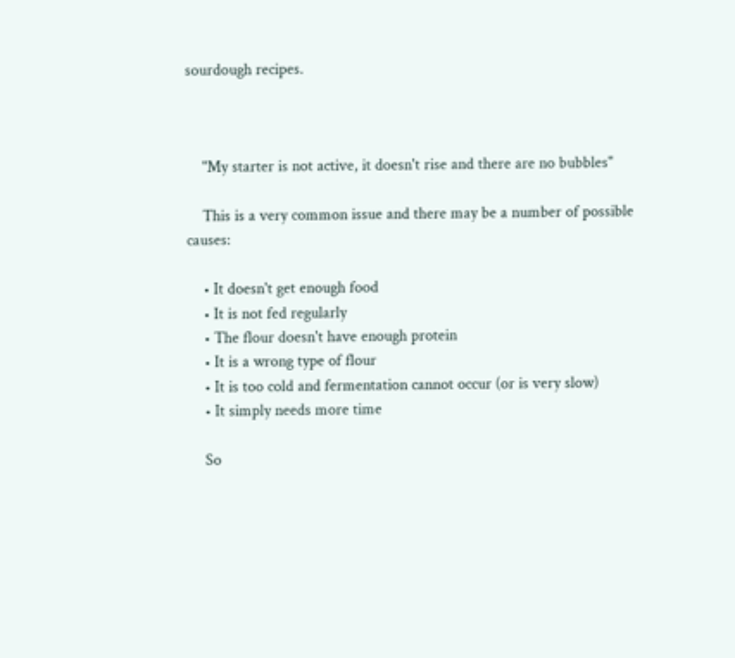sourdough recipes.



    "My starter is not active, it doesn't rise and there are no bubbles"

    This is a very common issue and there may be a number of possible causes:

    • It doesn't get enough food
    • It is not fed regularly
    • The flour doesn't have enough protein
    • It is a wrong type of flour
    • It is too cold and fermentation cannot occur (or is very slow)
    • It simply needs more time

    So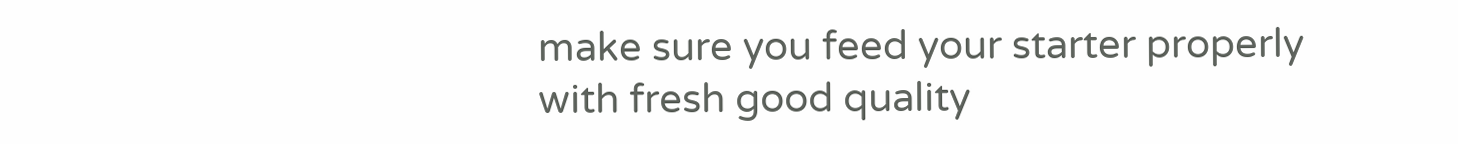make sure you feed your starter properly with fresh good quality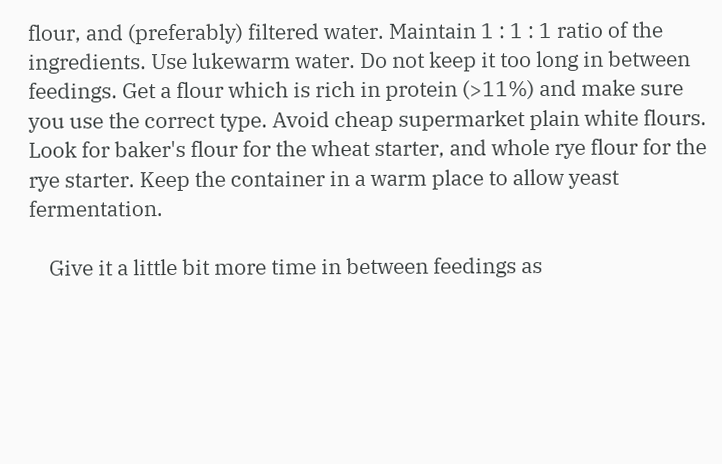flour, and (preferably) filtered water. Maintain 1 : 1 : 1 ratio of the ingredients. Use lukewarm water. Do not keep it too long in between feedings. Get a flour which is rich in protein (>11%) and make sure you use the correct type. Avoid cheap supermarket plain white flours. Look for baker's flour for the wheat starter, and whole rye flour for the rye starter. Keep the container in a warm place to allow yeast fermentation.

    Give it a little bit more time in between feedings as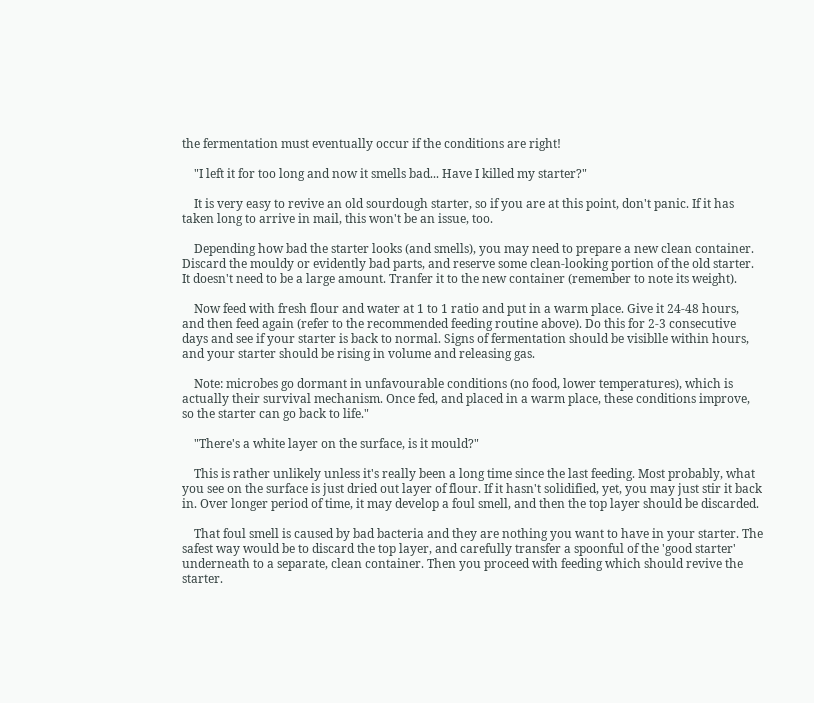the fermentation must eventually occur if the conditions are right!

    "I left it for too long and now it smells bad... Have I killed my starter?"

    It is very easy to revive an old sourdough starter, so if you are at this point, don't panic. If it has taken long to arrive in mail, this won't be an issue, too.

    Depending how bad the starter looks (and smells), you may need to prepare a new clean container. Discard the mouldy or evidently bad parts, and reserve some clean-looking portion of the old starter. It doesn't need to be a large amount. Tranfer it to the new container (remember to note its weight).

    Now feed with fresh flour and water at 1 to 1 ratio and put in a warm place. Give it 24-48 hours, and then feed again (refer to the recommended feeding routine above). Do this for 2-3 consecutive days and see if your starter is back to normal. Signs of fermentation should be visiblle within hours, and your starter should be rising in volume and releasing gas.

    Note: microbes go dormant in unfavourable conditions (no food, lower temperatures), which is actually their survival mechanism. Once fed, and placed in a warm place, these conditions improve, so the starter can go back to life."

    "There's a white layer on the surface, is it mould?"

    This is rather unlikely unless it's really been a long time since the last feeding. Most probably, what you see on the surface is just dried out layer of flour. If it hasn't solidified, yet, you may just stir it back in. Over longer period of time, it may develop a foul smell, and then the top layer should be discarded.

    That foul smell is caused by bad bacteria and they are nothing you want to have in your starter. The safest way would be to discard the top layer, and carefully transfer a spoonful of the 'good starter' underneath to a separate, clean container. Then you proceed with feeding which should revive the starter.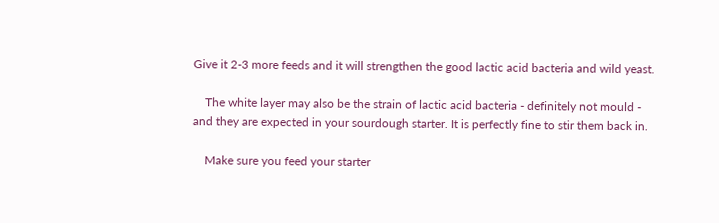Give it 2-3 more feeds and it will strengthen the good lactic acid bacteria and wild yeast.

    The white layer may also be the strain of lactic acid bacteria - definitely not mould - and they are expected in your sourdough starter. It is perfectly fine to stir them back in.

    Make sure you feed your starter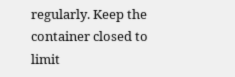regularly. Keep the container closed to limit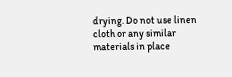drying. Do not use linen cloth or any similar materials in place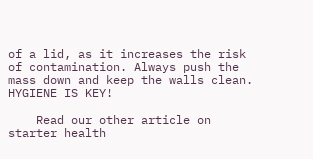of a lid, as it increases the risk of contamination. Always push the mass down and keep the walls clean. HYGIENE IS KEY!

    Read our other article on starter health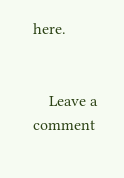here.


    Leave a comment